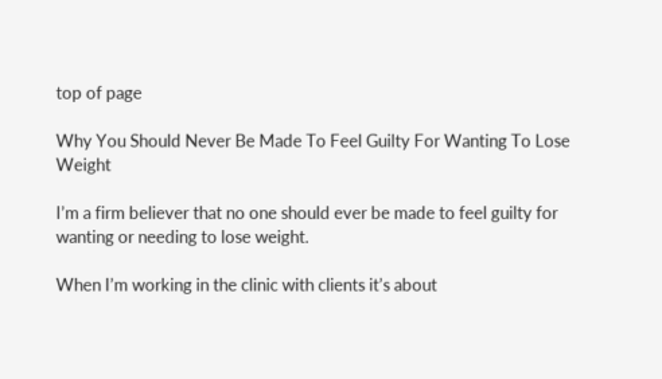top of page

Why You Should Never Be Made To Feel Guilty For Wanting To Lose Weight

I’m a firm believer that no one should ever be made to feel guilty for wanting or needing to lose weight.

When I’m working in the clinic with clients it’s about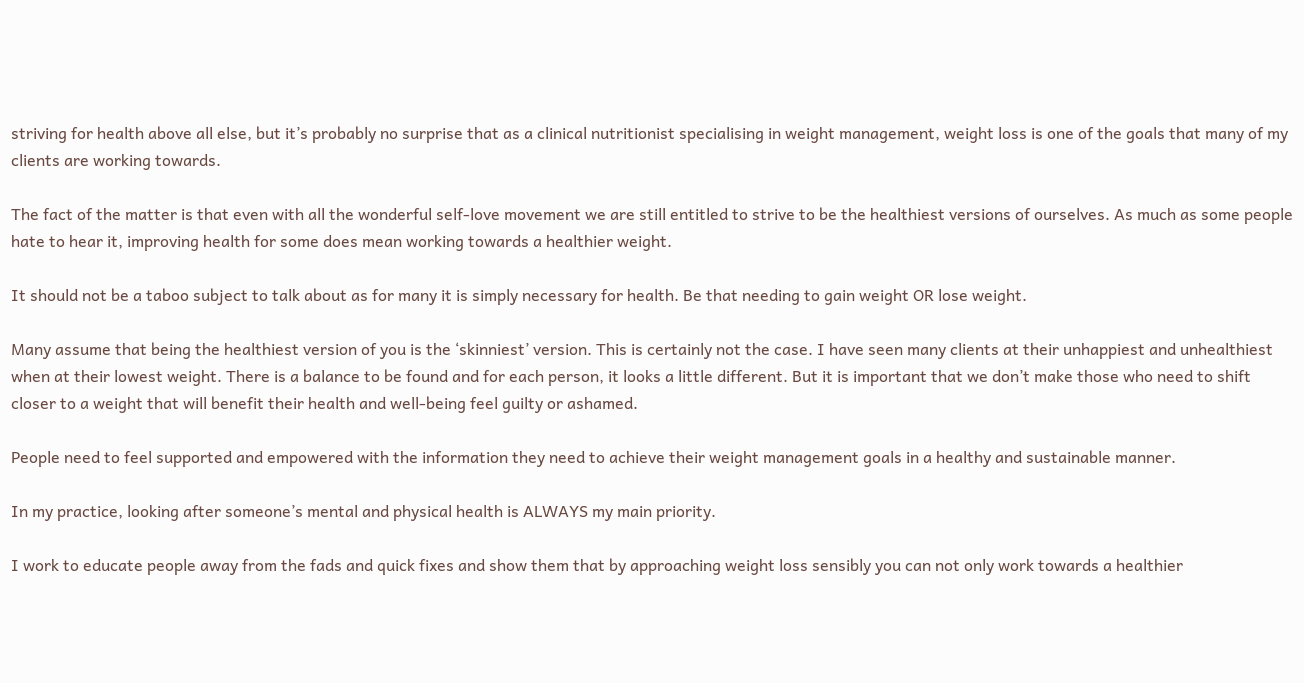striving for health above all else, but it’s probably no surprise that as a clinical nutritionist specialising in weight management, weight loss is one of the goals that many of my clients are working towards.

The fact of the matter is that even with all the wonderful self-love movement we are still entitled to strive to be the healthiest versions of ourselves. As much as some people hate to hear it, improving health for some does mean working towards a healthier weight.

It should not be a taboo subject to talk about as for many it is simply necessary for health. Be that needing to gain weight OR lose weight.

Many assume that being the healthiest version of you is the ‘skinniest’ version. This is certainly not the case. I have seen many clients at their unhappiest and unhealthiest when at their lowest weight. There is a balance to be found and for each person, it looks a little different. But it is important that we don’t make those who need to shift closer to a weight that will benefit their health and well-being feel guilty or ashamed.

People need to feel supported and empowered with the information they need to achieve their weight management goals in a healthy and sustainable manner.

In my practice, looking after someone’s mental and physical health is ALWAYS my main priority.

I work to educate people away from the fads and quick fixes and show them that by approaching weight loss sensibly you can not only work towards a healthier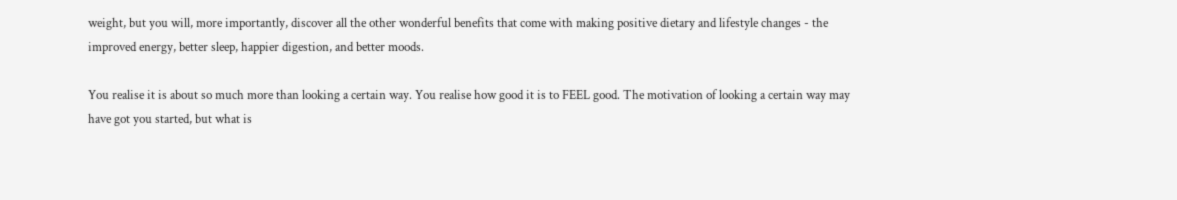weight, but you will, more importantly, discover all the other wonderful benefits that come with making positive dietary and lifestyle changes - the improved energy, better sleep, happier digestion, and better moods.

You realise it is about so much more than looking a certain way. You realise how good it is to FEEL good. The motivation of looking a certain way may have got you started, but what is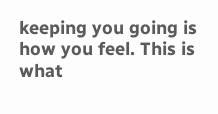keeping you going is how you feel. This is what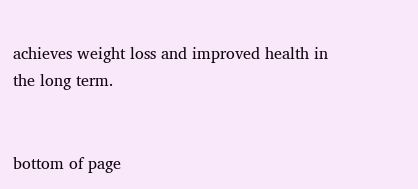achieves weight loss and improved health in the long term.


bottom of page